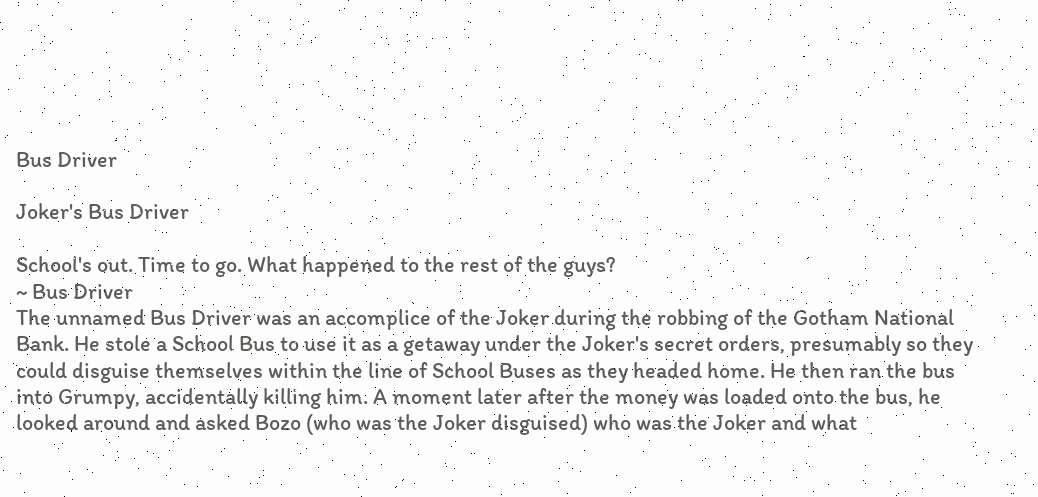Bus Driver

Joker's Bus Driver

School's out. Time to go. What happened to the rest of the guys?
~ Bus Driver
The unnamed Bus Driver was an accomplice of the Joker during the robbing of the Gotham National Bank. He stole a School Bus to use it as a getaway under the Joker's secret orders, presumably so they could disguise themselves within the line of School Buses as they headed home. He then ran the bus into Grumpy, accidentally killing him. A moment later after the money was loaded onto the bus, he looked around and asked Bozo (who was the Joker disguised) who was the Joker and what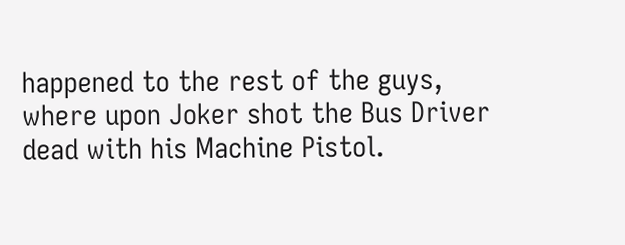happened to the rest of the guys, where upon Joker shot the Bus Driver dead with his Machine Pistol.